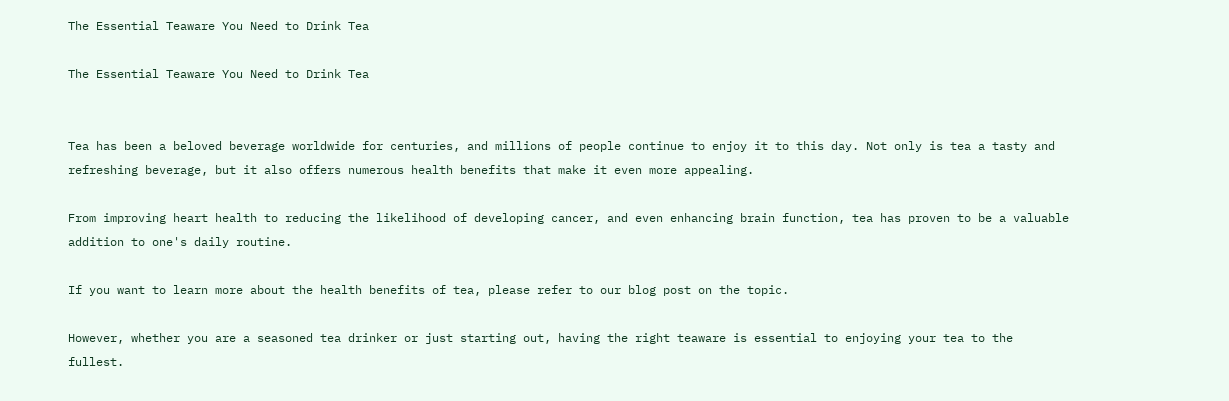The Essential Teaware You Need to Drink Tea

The Essential Teaware You Need to Drink Tea


Tea has been a beloved beverage worldwide for centuries, and millions of people continue to enjoy it to this day. Not only is tea a tasty and refreshing beverage, but it also offers numerous health benefits that make it even more appealing.

From improving heart health to reducing the likelihood of developing cancer, and even enhancing brain function, tea has proven to be a valuable addition to one's daily routine.

If you want to learn more about the health benefits of tea, please refer to our blog post on the topic.

However, whether you are a seasoned tea drinker or just starting out, having the right teaware is essential to enjoying your tea to the fullest.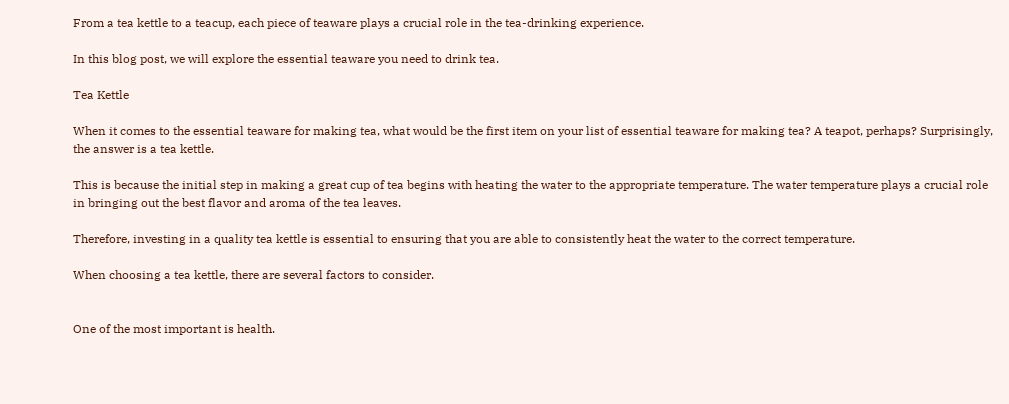From a tea kettle to a teacup, each piece of teaware plays a crucial role in the tea-drinking experience.

In this blog post, we will explore the essential teaware you need to drink tea.

Tea Kettle

When it comes to the essential teaware for making tea, what would be the first item on your list of essential teaware for making tea? A teapot, perhaps? Surprisingly, the answer is a tea kettle.

This is because the initial step in making a great cup of tea begins with heating the water to the appropriate temperature. The water temperature plays a crucial role in bringing out the best flavor and aroma of the tea leaves.

Therefore, investing in a quality tea kettle is essential to ensuring that you are able to consistently heat the water to the correct temperature.

When choosing a tea kettle, there are several factors to consider.


One of the most important is health.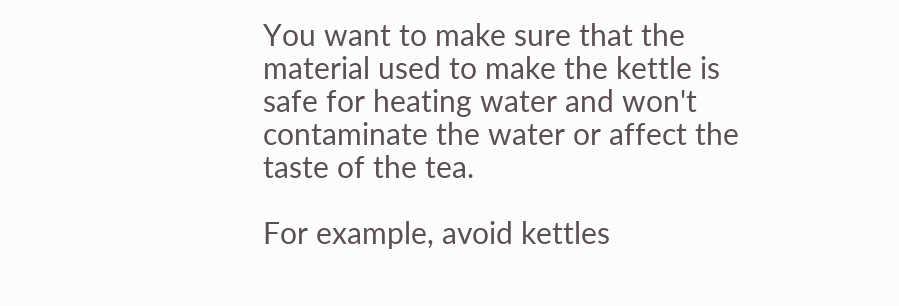You want to make sure that the material used to make the kettle is safe for heating water and won't contaminate the water or affect the taste of the tea.

For example, avoid kettles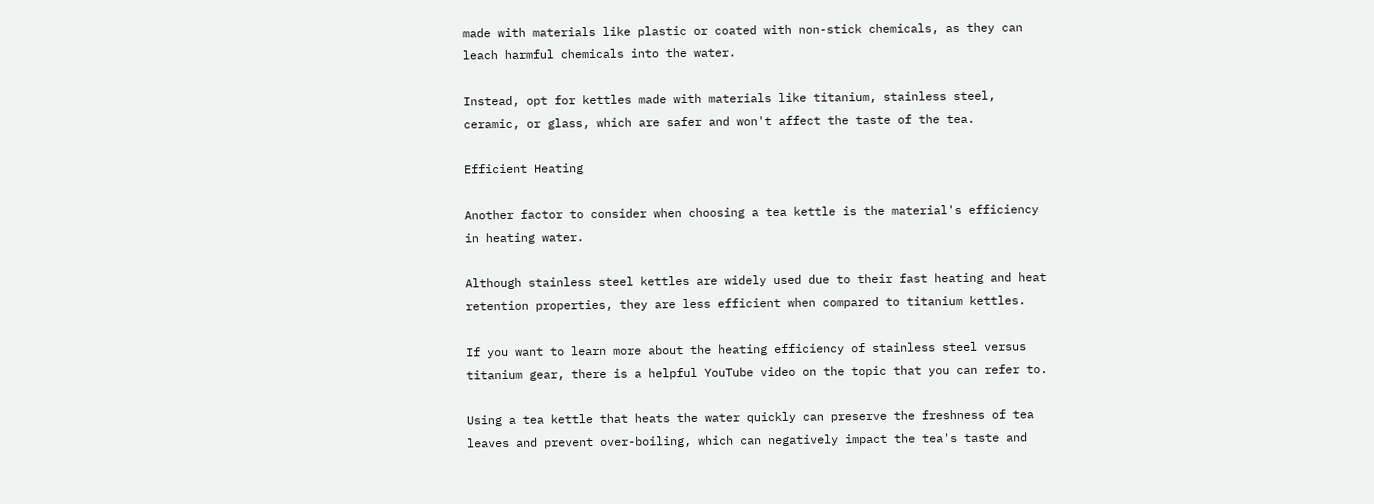made with materials like plastic or coated with non-stick chemicals, as they can leach harmful chemicals into the water.

Instead, opt for kettles made with materials like titanium, stainless steel, ceramic, or glass, which are safer and won't affect the taste of the tea.

Efficient Heating

Another factor to consider when choosing a tea kettle is the material's efficiency in heating water.

Although stainless steel kettles are widely used due to their fast heating and heat retention properties, they are less efficient when compared to titanium kettles.

If you want to learn more about the heating efficiency of stainless steel versus titanium gear, there is a helpful YouTube video on the topic that you can refer to.

Using a tea kettle that heats the water quickly can preserve the freshness of tea leaves and prevent over-boiling, which can negatively impact the tea's taste and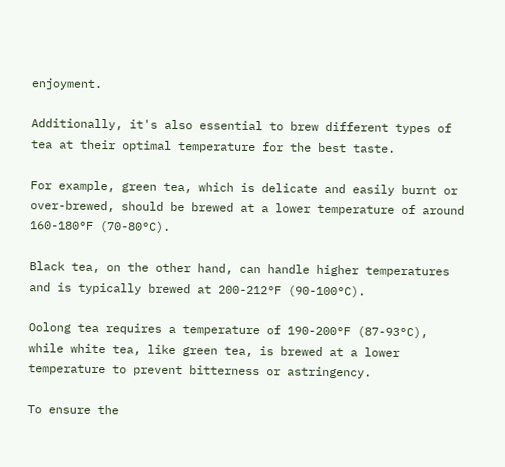enjoyment.

Additionally, it's also essential to brew different types of tea at their optimal temperature for the best taste.

For example, green tea, which is delicate and easily burnt or over-brewed, should be brewed at a lower temperature of around 160-180°F (70-80°C).

Black tea, on the other hand, can handle higher temperatures and is typically brewed at 200-212°F (90-100°C).

Oolong tea requires a temperature of 190-200°F (87-93°C), while white tea, like green tea, is brewed at a lower temperature to prevent bitterness or astringency.

To ensure the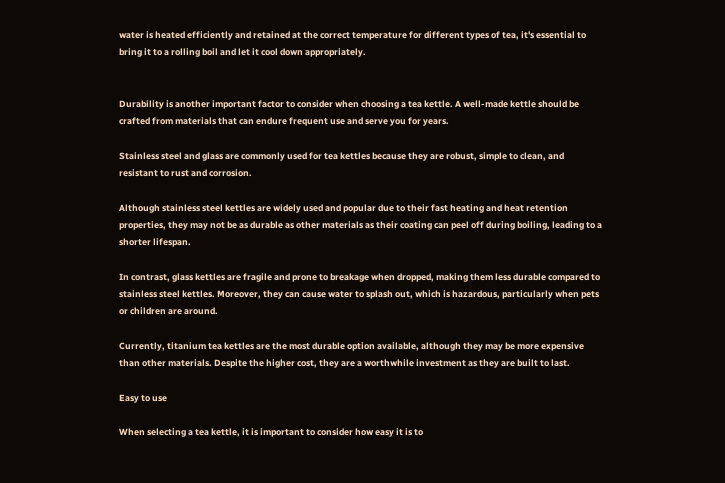water is heated efficiently and retained at the correct temperature for different types of tea, it's essential to bring it to a rolling boil and let it cool down appropriately.


Durability is another important factor to consider when choosing a tea kettle. A well-made kettle should be crafted from materials that can endure frequent use and serve you for years.

Stainless steel and glass are commonly used for tea kettles because they are robust, simple to clean, and resistant to rust and corrosion.

Although stainless steel kettles are widely used and popular due to their fast heating and heat retention properties, they may not be as durable as other materials as their coating can peel off during boiling, leading to a shorter lifespan.

In contrast, glass kettles are fragile and prone to breakage when dropped, making them less durable compared to stainless steel kettles. Moreover, they can cause water to splash out, which is hazardous, particularly when pets or children are around.

Currently, titanium tea kettles are the most durable option available, although they may be more expensive than other materials. Despite the higher cost, they are a worthwhile investment as they are built to last.

Easy to use

When selecting a tea kettle, it is important to consider how easy it is to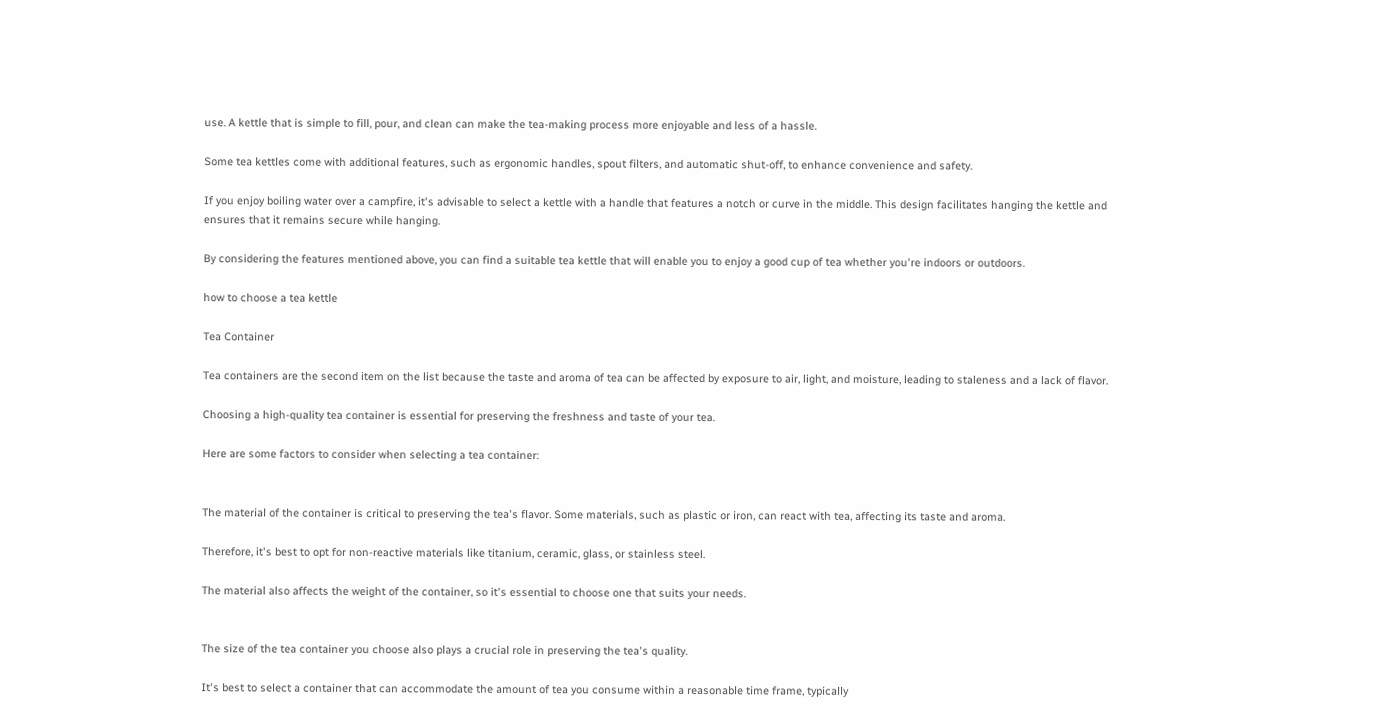use. A kettle that is simple to fill, pour, and clean can make the tea-making process more enjoyable and less of a hassle.

Some tea kettles come with additional features, such as ergonomic handles, spout filters, and automatic shut-off, to enhance convenience and safety.

If you enjoy boiling water over a campfire, it's advisable to select a kettle with a handle that features a notch or curve in the middle. This design facilitates hanging the kettle and ensures that it remains secure while hanging.

By considering the features mentioned above, you can find a suitable tea kettle that will enable you to enjoy a good cup of tea whether you're indoors or outdoors.

how to choose a tea kettle

Tea Container

Tea containers are the second item on the list because the taste and aroma of tea can be affected by exposure to air, light, and moisture, leading to staleness and a lack of flavor.

Choosing a high-quality tea container is essential for preserving the freshness and taste of your tea.

Here are some factors to consider when selecting a tea container:


The material of the container is critical to preserving the tea's flavor. Some materials, such as plastic or iron, can react with tea, affecting its taste and aroma.

Therefore, it's best to opt for non-reactive materials like titanium, ceramic, glass, or stainless steel.

The material also affects the weight of the container, so it's essential to choose one that suits your needs.


The size of the tea container you choose also plays a crucial role in preserving the tea's quality.

It's best to select a container that can accommodate the amount of tea you consume within a reasonable time frame, typically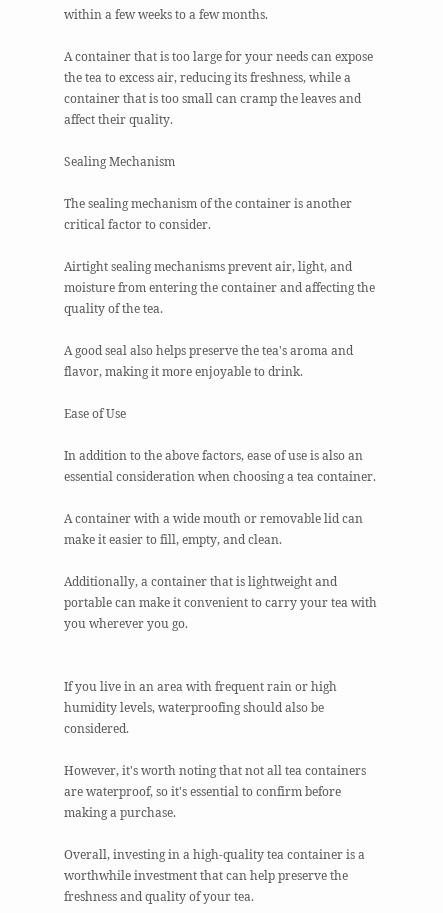within a few weeks to a few months.

A container that is too large for your needs can expose the tea to excess air, reducing its freshness, while a container that is too small can cramp the leaves and affect their quality.

Sealing Mechanism

The sealing mechanism of the container is another critical factor to consider.

Airtight sealing mechanisms prevent air, light, and moisture from entering the container and affecting the quality of the tea.

A good seal also helps preserve the tea's aroma and flavor, making it more enjoyable to drink.

Ease of Use

In addition to the above factors, ease of use is also an essential consideration when choosing a tea container.

A container with a wide mouth or removable lid can make it easier to fill, empty, and clean.

Additionally, a container that is lightweight and portable can make it convenient to carry your tea with you wherever you go.


If you live in an area with frequent rain or high humidity levels, waterproofing should also be considered.

However, it's worth noting that not all tea containers are waterproof, so it's essential to confirm before making a purchase.

Overall, investing in a high-quality tea container is a worthwhile investment that can help preserve the freshness and quality of your tea.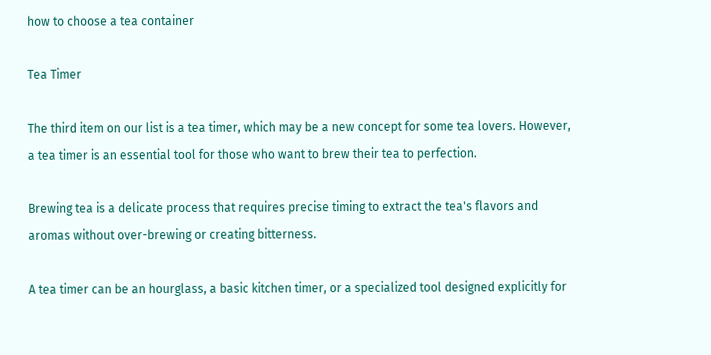how to choose a tea container

Tea Timer

The third item on our list is a tea timer, which may be a new concept for some tea lovers. However, a tea timer is an essential tool for those who want to brew their tea to perfection.

Brewing tea is a delicate process that requires precise timing to extract the tea's flavors and aromas without over-brewing or creating bitterness.

A tea timer can be an hourglass, a basic kitchen timer, or a specialized tool designed explicitly for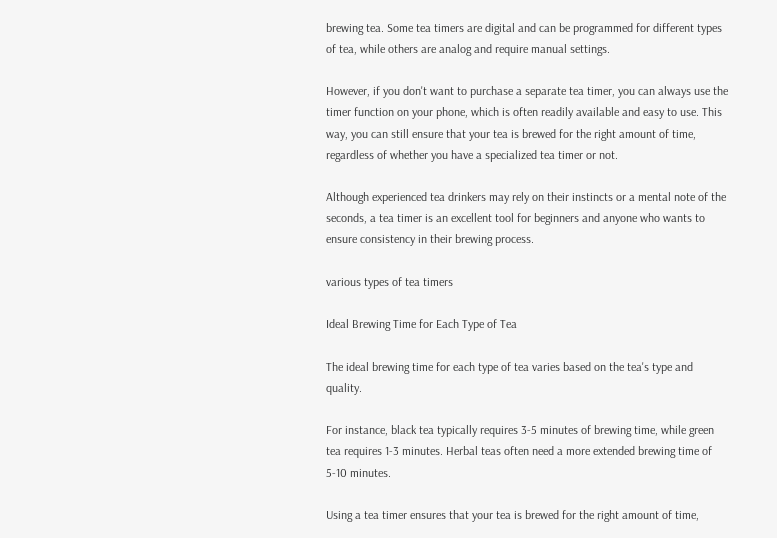brewing tea. Some tea timers are digital and can be programmed for different types of tea, while others are analog and require manual settings.

However, if you don't want to purchase a separate tea timer, you can always use the timer function on your phone, which is often readily available and easy to use. This way, you can still ensure that your tea is brewed for the right amount of time, regardless of whether you have a specialized tea timer or not.

Although experienced tea drinkers may rely on their instincts or a mental note of the seconds, a tea timer is an excellent tool for beginners and anyone who wants to ensure consistency in their brewing process.

various types of tea timers

Ideal Brewing Time for Each Type of Tea

The ideal brewing time for each type of tea varies based on the tea's type and quality.

For instance, black tea typically requires 3-5 minutes of brewing time, while green tea requires 1-3 minutes. Herbal teas often need a more extended brewing time of 5-10 minutes.

Using a tea timer ensures that your tea is brewed for the right amount of time,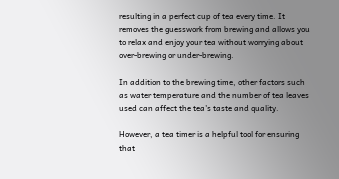resulting in a perfect cup of tea every time. It removes the guesswork from brewing and allows you to relax and enjoy your tea without worrying about over-brewing or under-brewing.

In addition to the brewing time, other factors such as water temperature and the number of tea leaves used can affect the tea's taste and quality.

However, a tea timer is a helpful tool for ensuring that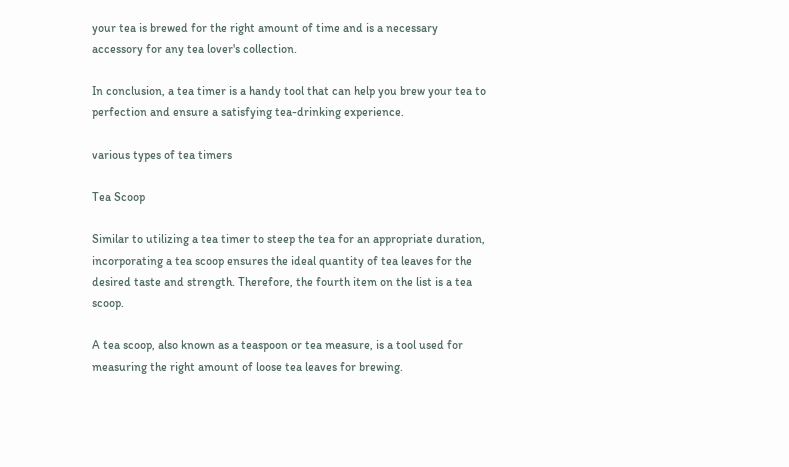your tea is brewed for the right amount of time and is a necessary accessory for any tea lover's collection.

In conclusion, a tea timer is a handy tool that can help you brew your tea to perfection and ensure a satisfying tea-drinking experience.

various types of tea timers

Tea Scoop

Similar to utilizing a tea timer to steep the tea for an appropriate duration, incorporating a tea scoop ensures the ideal quantity of tea leaves for the desired taste and strength. Therefore, the fourth item on the list is a tea scoop.

A tea scoop, also known as a teaspoon or tea measure, is a tool used for measuring the right amount of loose tea leaves for brewing.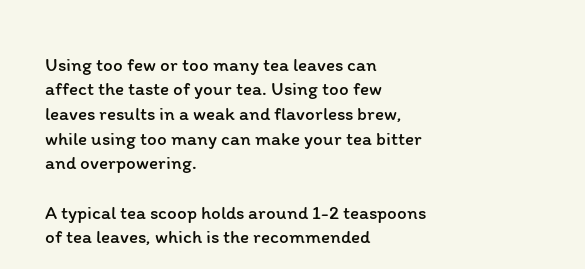Using too few or too many tea leaves can affect the taste of your tea. Using too few leaves results in a weak and flavorless brew, while using too many can make your tea bitter and overpowering.

A typical tea scoop holds around 1-2 teaspoons of tea leaves, which is the recommended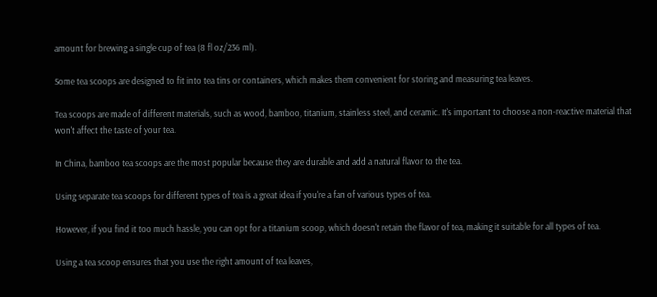amount for brewing a single cup of tea (8 fl oz/236 ml).

Some tea scoops are designed to fit into tea tins or containers, which makes them convenient for storing and measuring tea leaves.

Tea scoops are made of different materials, such as wood, bamboo, titanium, stainless steel, and ceramic. It's important to choose a non-reactive material that won't affect the taste of your tea.

In China, bamboo tea scoops are the most popular because they are durable and add a natural flavor to the tea.

Using separate tea scoops for different types of tea is a great idea if you're a fan of various types of tea.

However, if you find it too much hassle, you can opt for a titanium scoop, which doesn't retain the flavor of tea, making it suitable for all types of tea.

Using a tea scoop ensures that you use the right amount of tea leaves,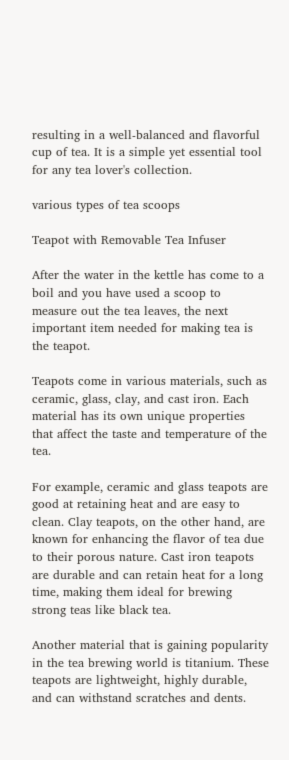resulting in a well-balanced and flavorful cup of tea. It is a simple yet essential tool for any tea lover's collection.

various types of tea scoops

Teapot with Removable Tea Infuser

After the water in the kettle has come to a boil and you have used a scoop to measure out the tea leaves, the next important item needed for making tea is the teapot.

Teapots come in various materials, such as ceramic, glass, clay, and cast iron. Each material has its own unique properties that affect the taste and temperature of the tea.

For example, ceramic and glass teapots are good at retaining heat and are easy to clean. Clay teapots, on the other hand, are known for enhancing the flavor of tea due to their porous nature. Cast iron teapots are durable and can retain heat for a long time, making them ideal for brewing strong teas like black tea.

Another material that is gaining popularity in the tea brewing world is titanium. These teapots are lightweight, highly durable, and can withstand scratches and dents.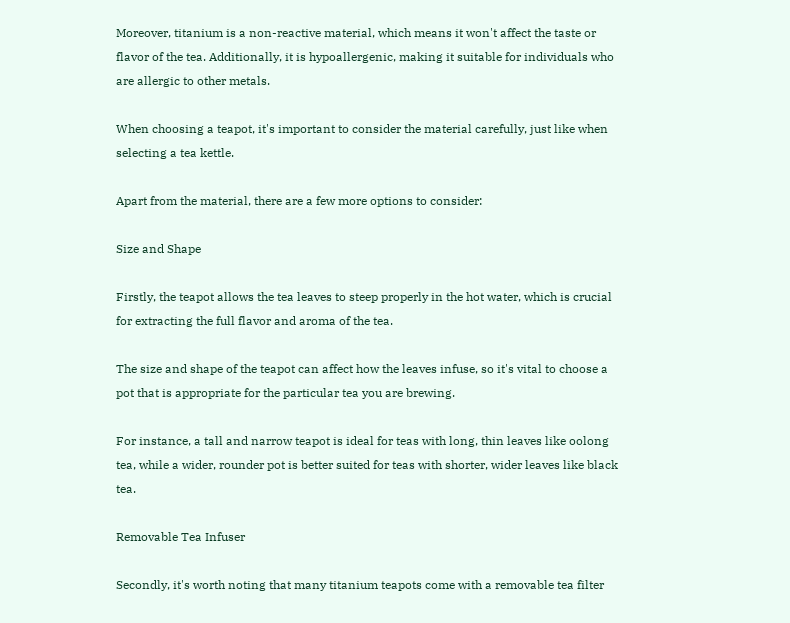Moreover, titanium is a non-reactive material, which means it won't affect the taste or flavor of the tea. Additionally, it is hypoallergenic, making it suitable for individuals who are allergic to other metals.

When choosing a teapot, it's important to consider the material carefully, just like when selecting a tea kettle.

Apart from the material, there are a few more options to consider:

Size and Shape

Firstly, the teapot allows the tea leaves to steep properly in the hot water, which is crucial for extracting the full flavor and aroma of the tea.

The size and shape of the teapot can affect how the leaves infuse, so it's vital to choose a pot that is appropriate for the particular tea you are brewing.

For instance, a tall and narrow teapot is ideal for teas with long, thin leaves like oolong tea, while a wider, rounder pot is better suited for teas with shorter, wider leaves like black tea.

Removable Tea Infuser

Secondly, it's worth noting that many titanium teapots come with a removable tea filter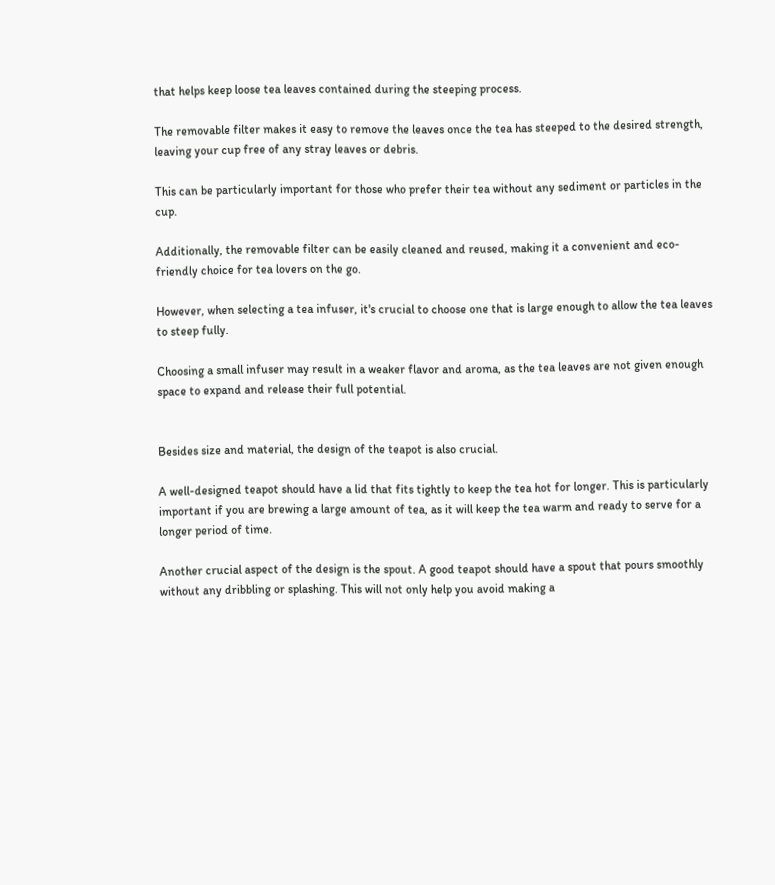that helps keep loose tea leaves contained during the steeping process.

The removable filter makes it easy to remove the leaves once the tea has steeped to the desired strength, leaving your cup free of any stray leaves or debris.

This can be particularly important for those who prefer their tea without any sediment or particles in the cup.

Additionally, the removable filter can be easily cleaned and reused, making it a convenient and eco-friendly choice for tea lovers on the go.

However, when selecting a tea infuser, it's crucial to choose one that is large enough to allow the tea leaves to steep fully.

Choosing a small infuser may result in a weaker flavor and aroma, as the tea leaves are not given enough space to expand and release their full potential.


Besides size and material, the design of the teapot is also crucial.

A well-designed teapot should have a lid that fits tightly to keep the tea hot for longer. This is particularly important if you are brewing a large amount of tea, as it will keep the tea warm and ready to serve for a longer period of time.

Another crucial aspect of the design is the spout. A good teapot should have a spout that pours smoothly without any dribbling or splashing. This will not only help you avoid making a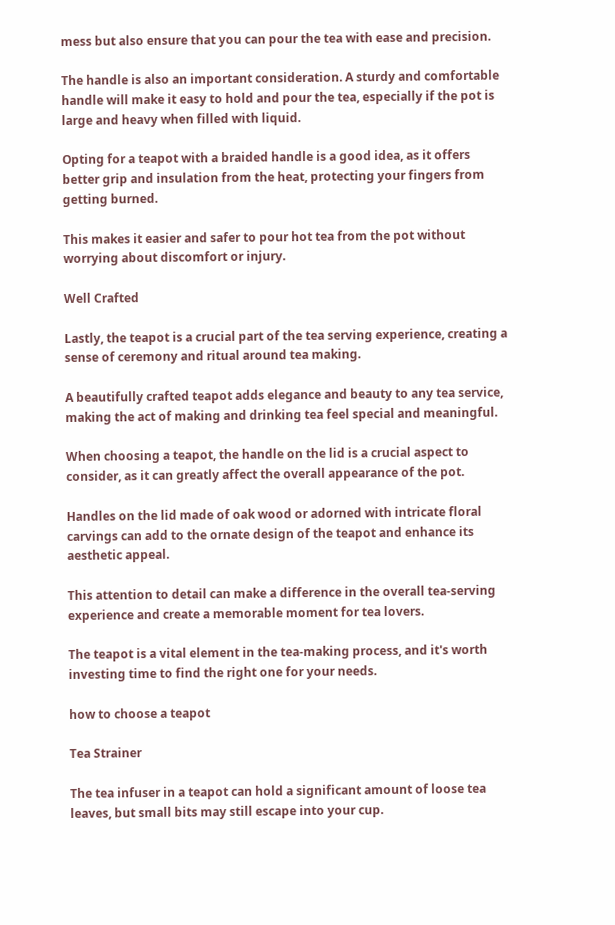mess but also ensure that you can pour the tea with ease and precision.

The handle is also an important consideration. A sturdy and comfortable handle will make it easy to hold and pour the tea, especially if the pot is large and heavy when filled with liquid.

Opting for a teapot with a braided handle is a good idea, as it offers better grip and insulation from the heat, protecting your fingers from getting burned.

This makes it easier and safer to pour hot tea from the pot without worrying about discomfort or injury.

Well Crafted

Lastly, the teapot is a crucial part of the tea serving experience, creating a sense of ceremony and ritual around tea making.

A beautifully crafted teapot adds elegance and beauty to any tea service, making the act of making and drinking tea feel special and meaningful.

When choosing a teapot, the handle on the lid is a crucial aspect to consider, as it can greatly affect the overall appearance of the pot.

Handles on the lid made of oak wood or adorned with intricate floral carvings can add to the ornate design of the teapot and enhance its aesthetic appeal.

This attention to detail can make a difference in the overall tea-serving experience and create a memorable moment for tea lovers.

The teapot is a vital element in the tea-making process, and it's worth investing time to find the right one for your needs.

how to choose a teapot

Tea Strainer

The tea infuser in a teapot can hold a significant amount of loose tea leaves, but small bits may still escape into your cup.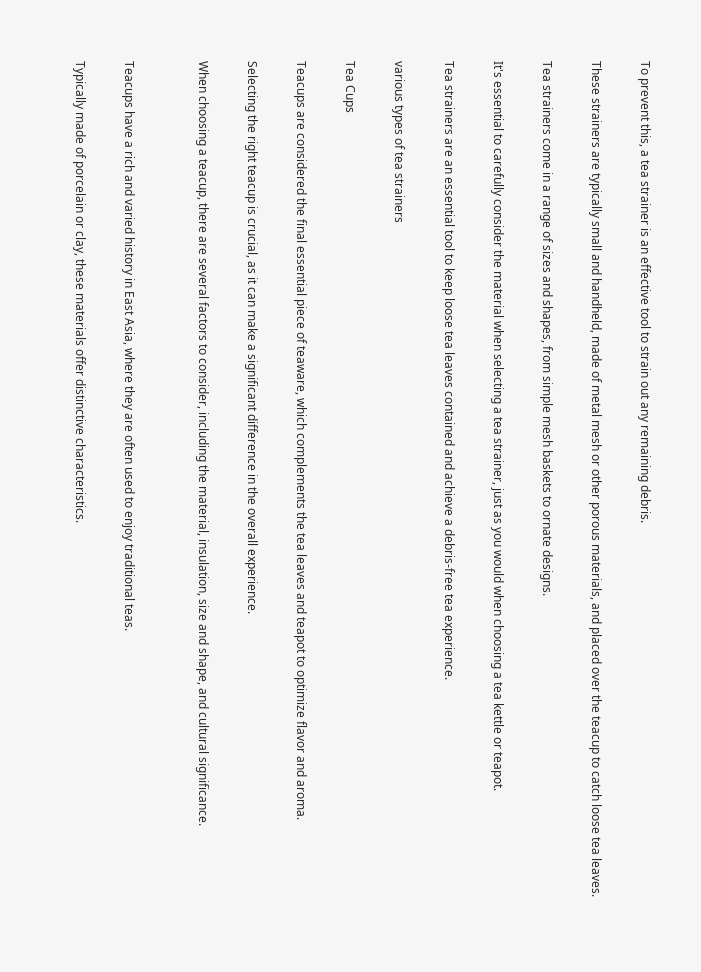To prevent this, a tea strainer is an effective tool to strain out any remaining debris.

These strainers are typically small and handheld, made of metal mesh or other porous materials, and placed over the teacup to catch loose tea leaves.

Tea strainers come in a range of sizes and shapes, from simple mesh baskets to ornate designs.

It's essential to carefully consider the material when selecting a tea strainer, just as you would when choosing a tea kettle or teapot.

Tea strainers are an essential tool to keep loose tea leaves contained and achieve a debris-free tea experience.

various types of tea strainers

Tea Cups

Teacups are considered the final essential piece of teaware, which complements the tea leaves and teapot to optimize flavor and aroma.

Selecting the right teacup is crucial, as it can make a significant difference in the overall experience.

When choosing a teacup, there are several factors to consider, including the material, insulation, size and shape, and cultural significance.


Teacups have a rich and varied history in East Asia, where they are often used to enjoy traditional teas.

Typically made of porcelain or clay, these materials offer distinctive characteristics.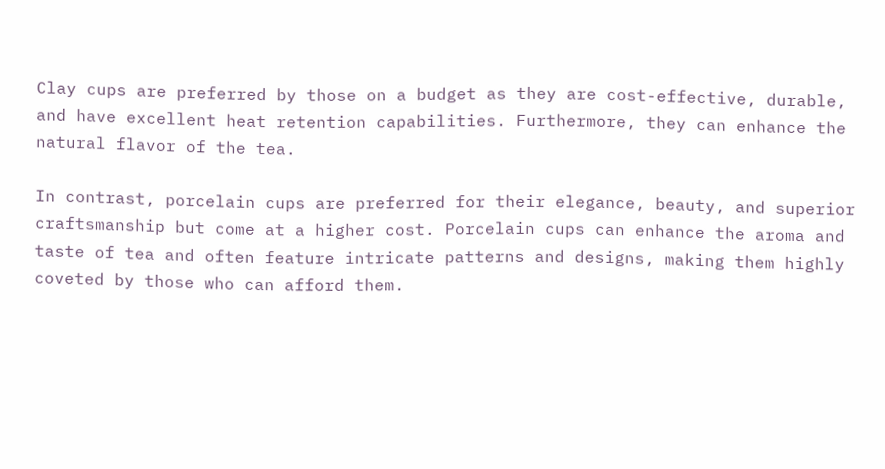Clay cups are preferred by those on a budget as they are cost-effective, durable, and have excellent heat retention capabilities. Furthermore, they can enhance the natural flavor of the tea.

In contrast, porcelain cups are preferred for their elegance, beauty, and superior craftsmanship but come at a higher cost. Porcelain cups can enhance the aroma and taste of tea and often feature intricate patterns and designs, making them highly coveted by those who can afford them.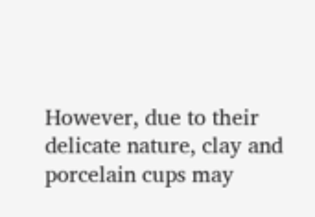However, due to their delicate nature, clay and porcelain cups may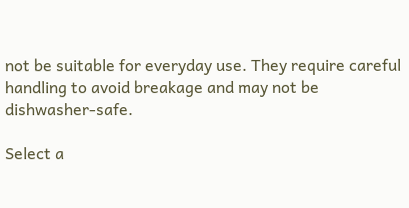not be suitable for everyday use. They require careful handling to avoid breakage and may not be dishwasher-safe.

Select a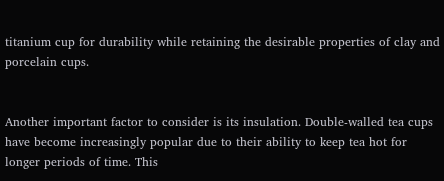titanium cup for durability while retaining the desirable properties of clay and porcelain cups.


Another important factor to consider is its insulation. Double-walled tea cups have become increasingly popular due to their ability to keep tea hot for longer periods of time. This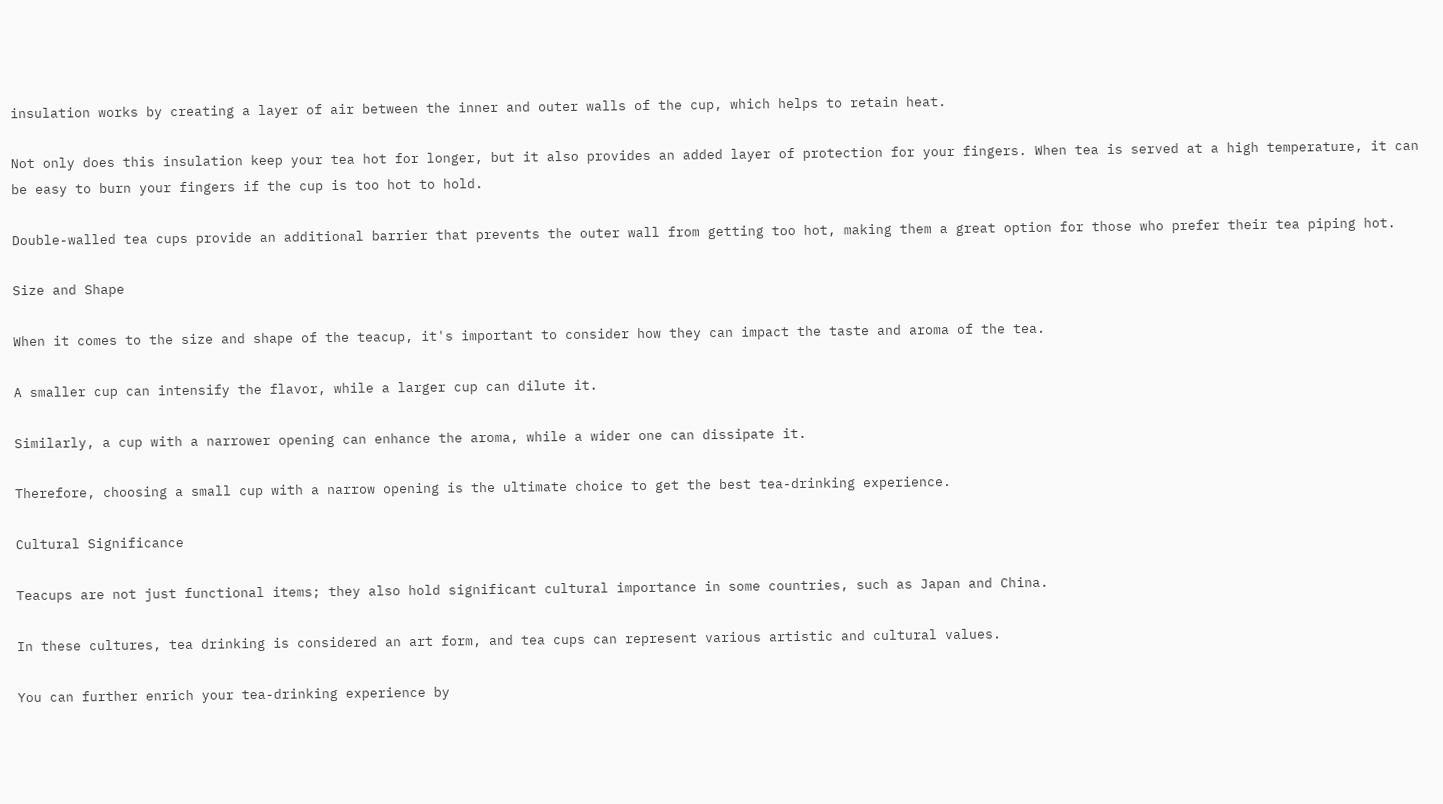insulation works by creating a layer of air between the inner and outer walls of the cup, which helps to retain heat.

Not only does this insulation keep your tea hot for longer, but it also provides an added layer of protection for your fingers. When tea is served at a high temperature, it can be easy to burn your fingers if the cup is too hot to hold.

Double-walled tea cups provide an additional barrier that prevents the outer wall from getting too hot, making them a great option for those who prefer their tea piping hot.

Size and Shape

When it comes to the size and shape of the teacup, it's important to consider how they can impact the taste and aroma of the tea.

A smaller cup can intensify the flavor, while a larger cup can dilute it.

Similarly, a cup with a narrower opening can enhance the aroma, while a wider one can dissipate it.

Therefore, choosing a small cup with a narrow opening is the ultimate choice to get the best tea-drinking experience.

Cultural Significance

Teacups are not just functional items; they also hold significant cultural importance in some countries, such as Japan and China.

In these cultures, tea drinking is considered an art form, and tea cups can represent various artistic and cultural values.

You can further enrich your tea-drinking experience by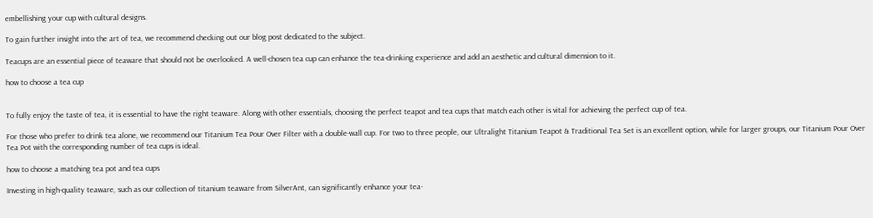embellishing your cup with cultural designs.

To gain further insight into the art of tea, we recommend checking out our blog post dedicated to the subject.

Teacups are an essential piece of teaware that should not be overlooked. A well-chosen tea cup can enhance the tea-drinking experience and add an aesthetic and cultural dimension to it.

how to choose a tea cup


To fully enjoy the taste of tea, it is essential to have the right teaware. Along with other essentials, choosing the perfect teapot and tea cups that match each other is vital for achieving the perfect cup of tea.

For those who prefer to drink tea alone, we recommend our Titanium Tea Pour Over Filter with a double-wall cup. For two to three people, our Ultralight Titanium Teapot & Traditional Tea Set is an excellent option, while for larger groups, our Titanium Pour Over Tea Pot with the corresponding number of tea cups is ideal.

how to choose a matching tea pot and tea cups

Investing in high-quality teaware, such as our collection of titanium teaware from SilverAnt, can significantly enhance your tea-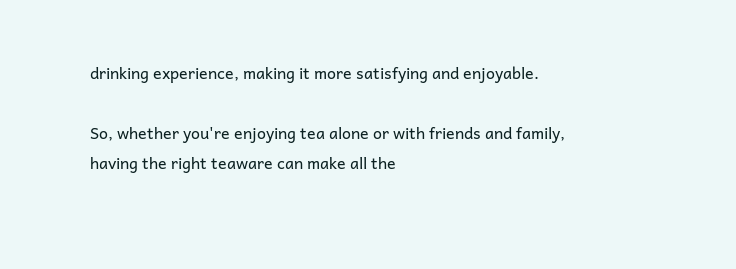drinking experience, making it more satisfying and enjoyable.

So, whether you're enjoying tea alone or with friends and family, having the right teaware can make all the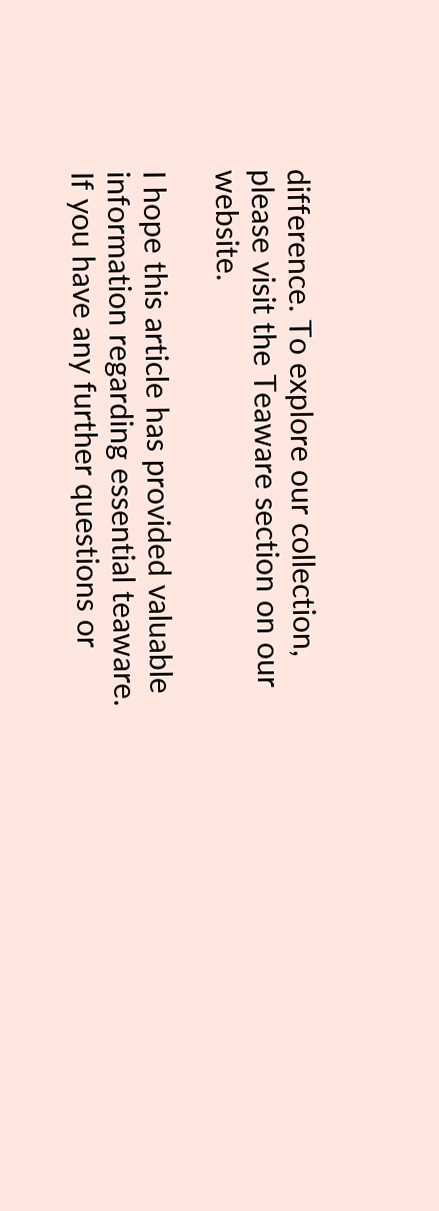difference. To explore our collection, please visit the Teaware section on our website.

I hope this article has provided valuable information regarding essential teaware. If you have any further questions or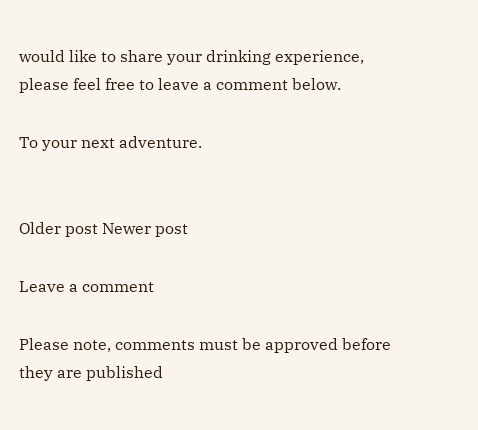would like to share your drinking experience, please feel free to leave a comment below.

To your next adventure.


Older post Newer post

Leave a comment

Please note, comments must be approved before they are published